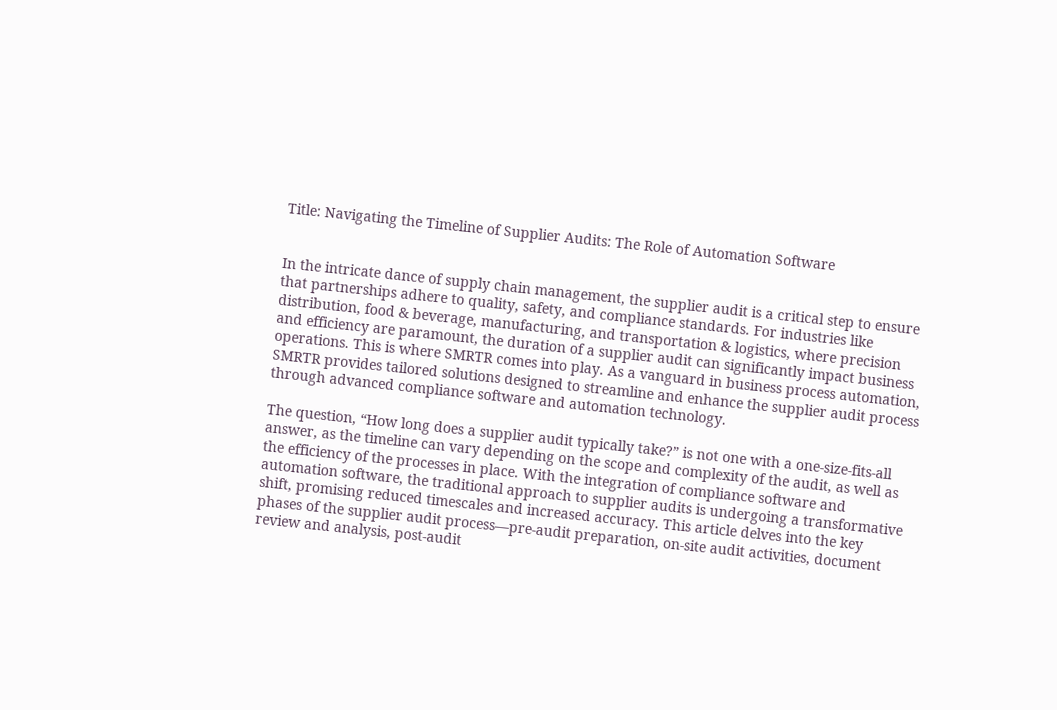Title: Navigating the Timeline of Supplier Audits: The Role of Automation Software


In the intricate dance of supply chain management, the supplier audit is a critical step to ensure that partnerships adhere to quality, safety, and compliance standards. For industries like distribution, food & beverage, manufacturing, and transportation & logistics, where precision and efficiency are paramount, the duration of a supplier audit can significantly impact business operations. This is where SMRTR comes into play. As a vanguard in business process automation, SMRTR provides tailored solutions designed to streamline and enhance the supplier audit process through advanced compliance software and automation technology.

The question, “How long does a supplier audit typically take?” is not one with a one-size-fits-all answer, as the timeline can vary depending on the scope and complexity of the audit, as well as the efficiency of the processes in place. With the integration of compliance software and automation software, the traditional approach to supplier audits is undergoing a transformative shift, promising reduced timescales and increased accuracy. This article delves into the key phases of the supplier audit process—pre-audit preparation, on-site audit activities, document review and analysis, post-audit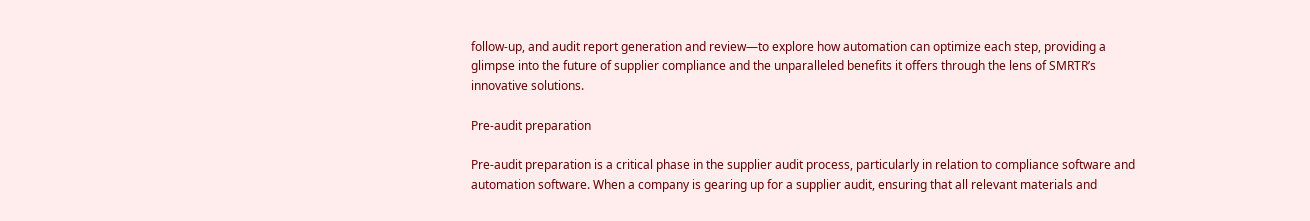follow-up, and audit report generation and review—to explore how automation can optimize each step, providing a glimpse into the future of supplier compliance and the unparalleled benefits it offers through the lens of SMRTR’s innovative solutions.

Pre-audit preparation

Pre-audit preparation is a critical phase in the supplier audit process, particularly in relation to compliance software and automation software. When a company is gearing up for a supplier audit, ensuring that all relevant materials and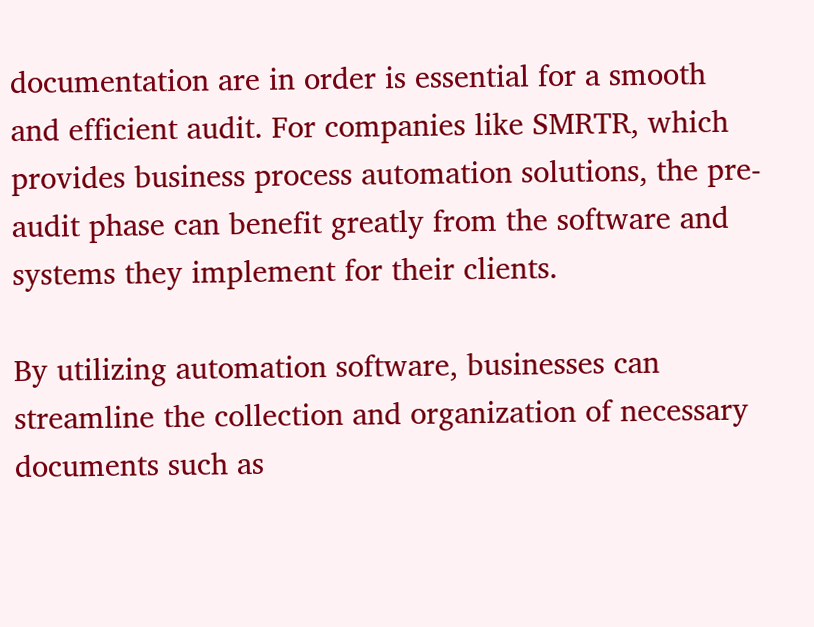documentation are in order is essential for a smooth and efficient audit. For companies like SMRTR, which provides business process automation solutions, the pre-audit phase can benefit greatly from the software and systems they implement for their clients.

By utilizing automation software, businesses can streamline the collection and organization of necessary documents such as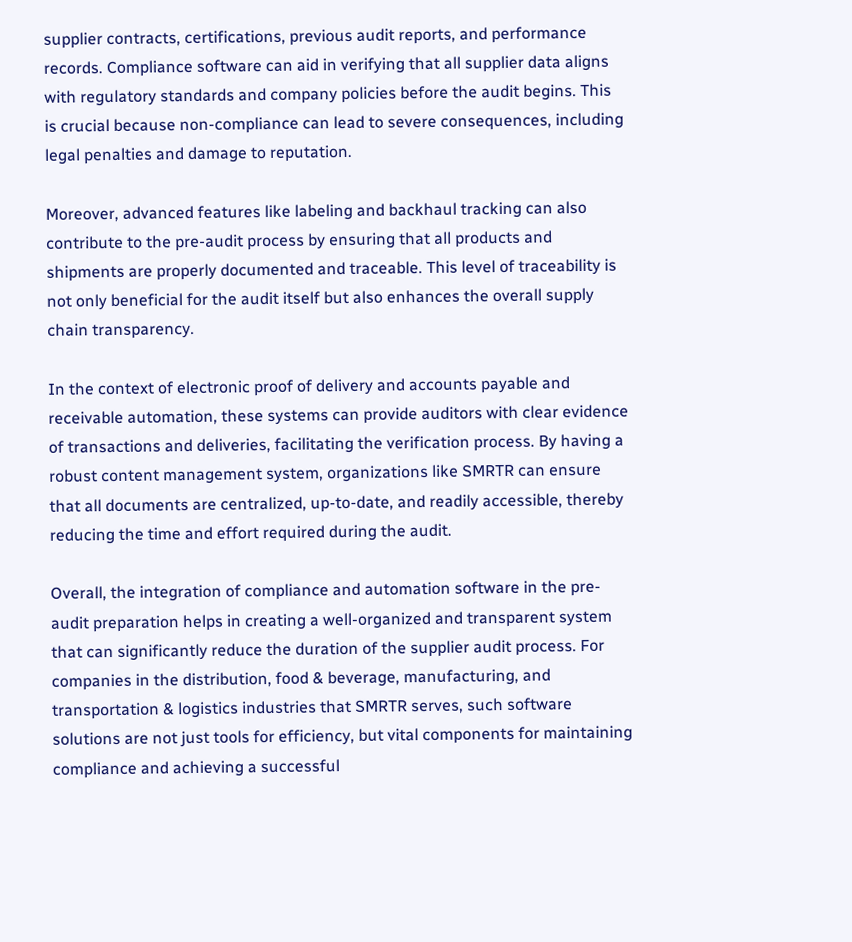supplier contracts, certifications, previous audit reports, and performance records. Compliance software can aid in verifying that all supplier data aligns with regulatory standards and company policies before the audit begins. This is crucial because non-compliance can lead to severe consequences, including legal penalties and damage to reputation.

Moreover, advanced features like labeling and backhaul tracking can also contribute to the pre-audit process by ensuring that all products and shipments are properly documented and traceable. This level of traceability is not only beneficial for the audit itself but also enhances the overall supply chain transparency.

In the context of electronic proof of delivery and accounts payable and receivable automation, these systems can provide auditors with clear evidence of transactions and deliveries, facilitating the verification process. By having a robust content management system, organizations like SMRTR can ensure that all documents are centralized, up-to-date, and readily accessible, thereby reducing the time and effort required during the audit.

Overall, the integration of compliance and automation software in the pre-audit preparation helps in creating a well-organized and transparent system that can significantly reduce the duration of the supplier audit process. For companies in the distribution, food & beverage, manufacturing, and transportation & logistics industries that SMRTR serves, such software solutions are not just tools for efficiency, but vital components for maintaining compliance and achieving a successful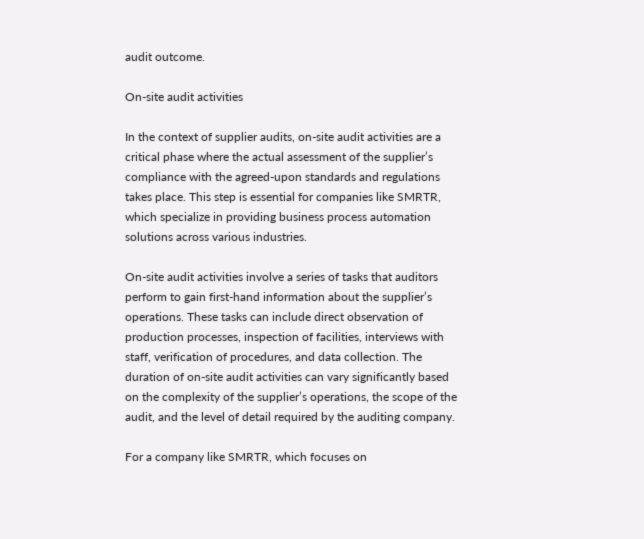audit outcome.

On-site audit activities

In the context of supplier audits, on-site audit activities are a critical phase where the actual assessment of the supplier’s compliance with the agreed-upon standards and regulations takes place. This step is essential for companies like SMRTR, which specialize in providing business process automation solutions across various industries.

On-site audit activities involve a series of tasks that auditors perform to gain first-hand information about the supplier’s operations. These tasks can include direct observation of production processes, inspection of facilities, interviews with staff, verification of procedures, and data collection. The duration of on-site audit activities can vary significantly based on the complexity of the supplier’s operations, the scope of the audit, and the level of detail required by the auditing company.

For a company like SMRTR, which focuses on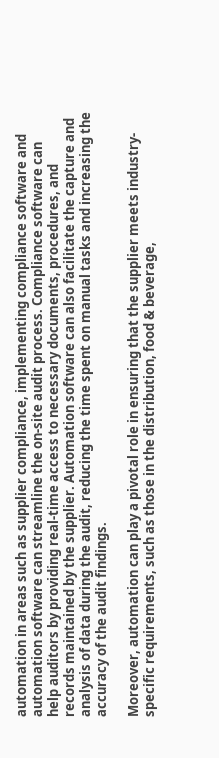automation in areas such as supplier compliance, implementing compliance software and automation software can streamline the on-site audit process. Compliance software can help auditors by providing real-time access to necessary documents, procedures, and records maintained by the supplier. Automation software can also facilitate the capture and analysis of data during the audit, reducing the time spent on manual tasks and increasing the accuracy of the audit findings.

Moreover, automation can play a pivotal role in ensuring that the supplier meets industry-specific requirements, such as those in the distribution, food & beverage,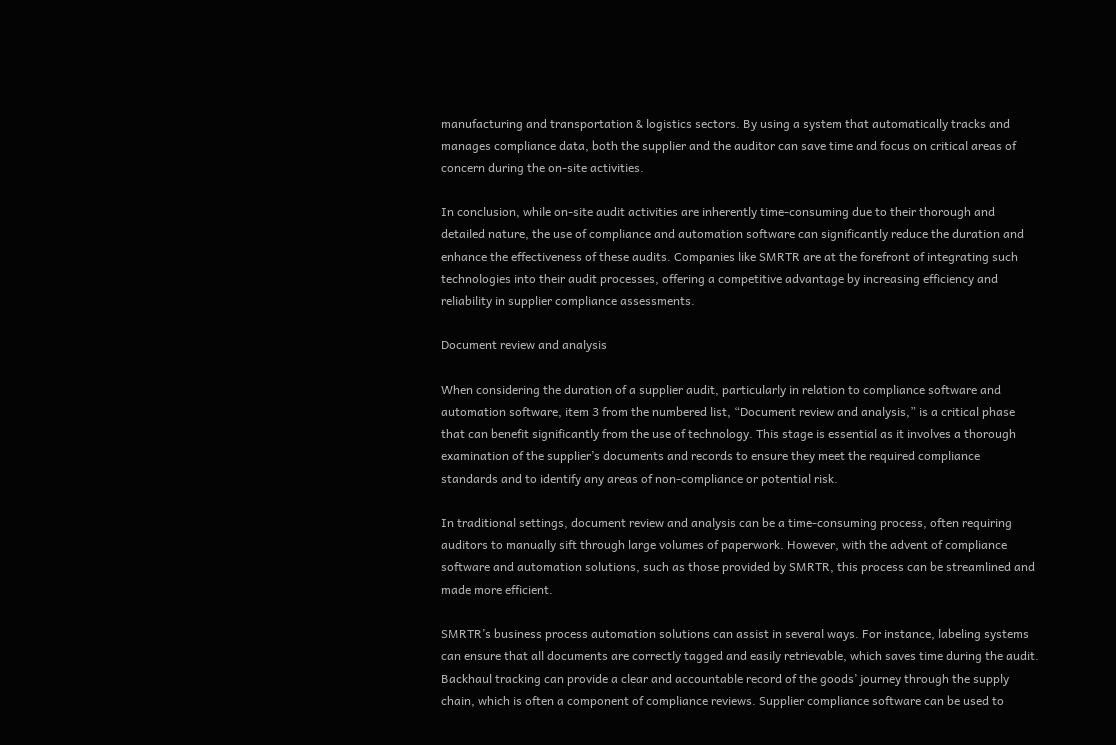manufacturing and transportation & logistics sectors. By using a system that automatically tracks and manages compliance data, both the supplier and the auditor can save time and focus on critical areas of concern during the on-site activities.

In conclusion, while on-site audit activities are inherently time-consuming due to their thorough and detailed nature, the use of compliance and automation software can significantly reduce the duration and enhance the effectiveness of these audits. Companies like SMRTR are at the forefront of integrating such technologies into their audit processes, offering a competitive advantage by increasing efficiency and reliability in supplier compliance assessments.

Document review and analysis

When considering the duration of a supplier audit, particularly in relation to compliance software and automation software, item 3 from the numbered list, “Document review and analysis,” is a critical phase that can benefit significantly from the use of technology. This stage is essential as it involves a thorough examination of the supplier’s documents and records to ensure they meet the required compliance standards and to identify any areas of non-compliance or potential risk.

In traditional settings, document review and analysis can be a time-consuming process, often requiring auditors to manually sift through large volumes of paperwork. However, with the advent of compliance software and automation solutions, such as those provided by SMRTR, this process can be streamlined and made more efficient.

SMRTR’s business process automation solutions can assist in several ways. For instance, labeling systems can ensure that all documents are correctly tagged and easily retrievable, which saves time during the audit. Backhaul tracking can provide a clear and accountable record of the goods’ journey through the supply chain, which is often a component of compliance reviews. Supplier compliance software can be used to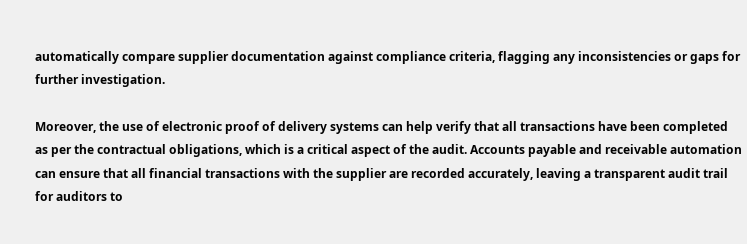automatically compare supplier documentation against compliance criteria, flagging any inconsistencies or gaps for further investigation.

Moreover, the use of electronic proof of delivery systems can help verify that all transactions have been completed as per the contractual obligations, which is a critical aspect of the audit. Accounts payable and receivable automation can ensure that all financial transactions with the supplier are recorded accurately, leaving a transparent audit trail for auditors to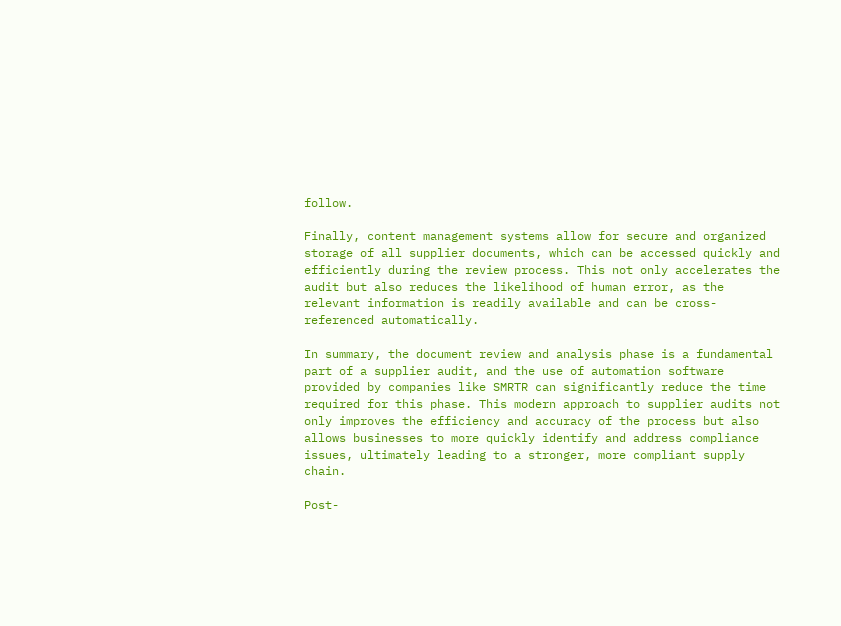follow.

Finally, content management systems allow for secure and organized storage of all supplier documents, which can be accessed quickly and efficiently during the review process. This not only accelerates the audit but also reduces the likelihood of human error, as the relevant information is readily available and can be cross-referenced automatically.

In summary, the document review and analysis phase is a fundamental part of a supplier audit, and the use of automation software provided by companies like SMRTR can significantly reduce the time required for this phase. This modern approach to supplier audits not only improves the efficiency and accuracy of the process but also allows businesses to more quickly identify and address compliance issues, ultimately leading to a stronger, more compliant supply chain.

Post-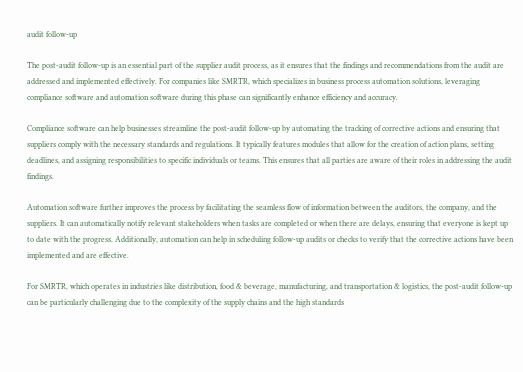audit follow-up

The post-audit follow-up is an essential part of the supplier audit process, as it ensures that the findings and recommendations from the audit are addressed and implemented effectively. For companies like SMRTR, which specializes in business process automation solutions, leveraging compliance software and automation software during this phase can significantly enhance efficiency and accuracy.

Compliance software can help businesses streamline the post-audit follow-up by automating the tracking of corrective actions and ensuring that suppliers comply with the necessary standards and regulations. It typically features modules that allow for the creation of action plans, setting deadlines, and assigning responsibilities to specific individuals or teams. This ensures that all parties are aware of their roles in addressing the audit findings.

Automation software further improves the process by facilitating the seamless flow of information between the auditors, the company, and the suppliers. It can automatically notify relevant stakeholders when tasks are completed or when there are delays, ensuring that everyone is kept up to date with the progress. Additionally, automation can help in scheduling follow-up audits or checks to verify that the corrective actions have been implemented and are effective.

For SMRTR, which operates in industries like distribution, food & beverage, manufacturing, and transportation & logistics, the post-audit follow-up can be particularly challenging due to the complexity of the supply chains and the high standards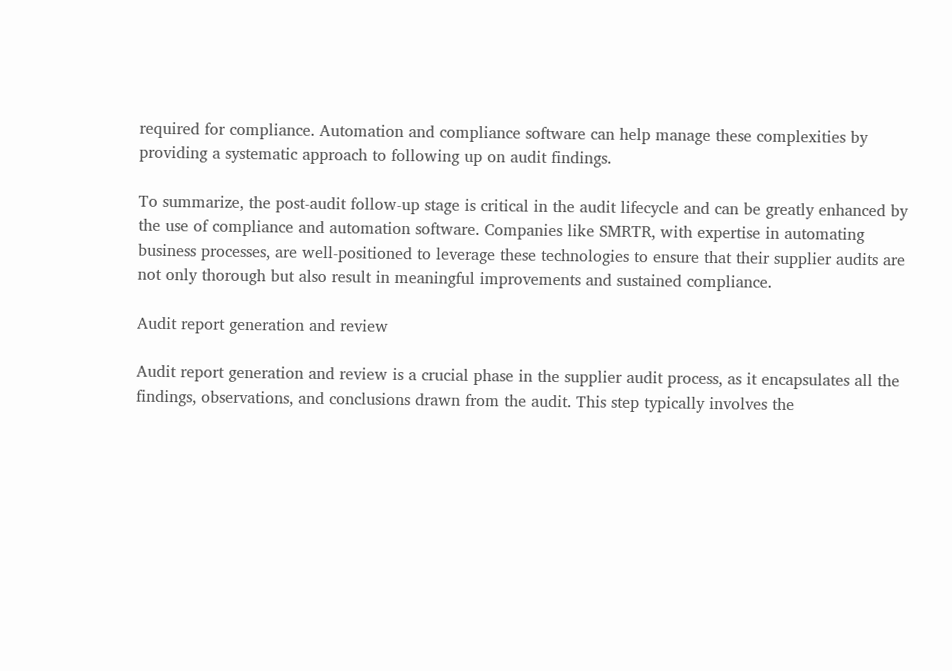required for compliance. Automation and compliance software can help manage these complexities by providing a systematic approach to following up on audit findings.

To summarize, the post-audit follow-up stage is critical in the audit lifecycle and can be greatly enhanced by the use of compliance and automation software. Companies like SMRTR, with expertise in automating business processes, are well-positioned to leverage these technologies to ensure that their supplier audits are not only thorough but also result in meaningful improvements and sustained compliance.

Audit report generation and review

Audit report generation and review is a crucial phase in the supplier audit process, as it encapsulates all the findings, observations, and conclusions drawn from the audit. This step typically involves the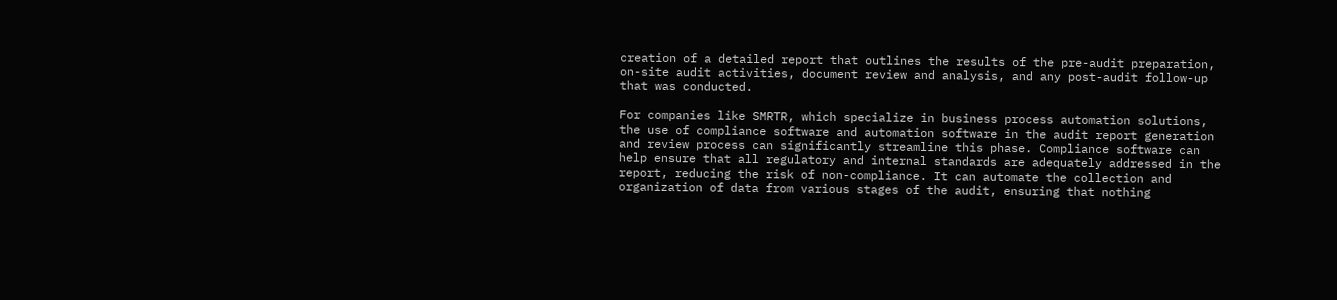creation of a detailed report that outlines the results of the pre-audit preparation, on-site audit activities, document review and analysis, and any post-audit follow-up that was conducted.

For companies like SMRTR, which specialize in business process automation solutions, the use of compliance software and automation software in the audit report generation and review process can significantly streamline this phase. Compliance software can help ensure that all regulatory and internal standards are adequately addressed in the report, reducing the risk of non-compliance. It can automate the collection and organization of data from various stages of the audit, ensuring that nothing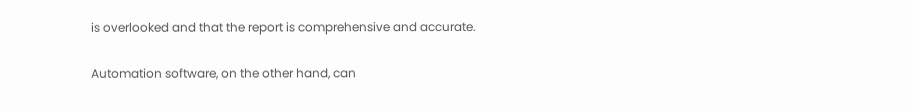is overlooked and that the report is comprehensive and accurate.

Automation software, on the other hand, can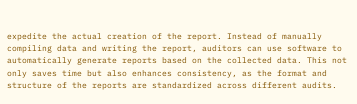expedite the actual creation of the report. Instead of manually compiling data and writing the report, auditors can use software to automatically generate reports based on the collected data. This not only saves time but also enhances consistency, as the format and structure of the reports are standardized across different audits.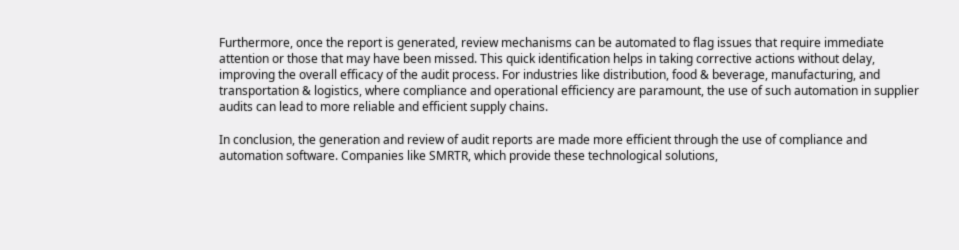Furthermore, once the report is generated, review mechanisms can be automated to flag issues that require immediate attention or those that may have been missed. This quick identification helps in taking corrective actions without delay, improving the overall efficacy of the audit process. For industries like distribution, food & beverage, manufacturing, and transportation & logistics, where compliance and operational efficiency are paramount, the use of such automation in supplier audits can lead to more reliable and efficient supply chains.

In conclusion, the generation and review of audit reports are made more efficient through the use of compliance and automation software. Companies like SMRTR, which provide these technological solutions,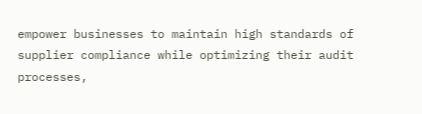empower businesses to maintain high standards of supplier compliance while optimizing their audit processes,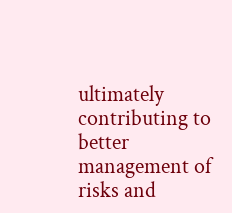ultimately contributing to better management of risks and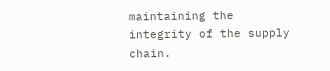maintaining the integrity of the supply chain.